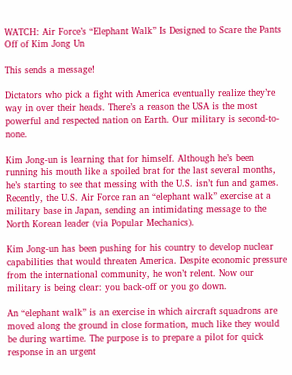WATCH: Air Force’s “Elephant Walk” Is Designed to Scare the Pants Off of Kim Jong Un

This sends a message!

Dictators who pick a fight with America eventually realize they’re way in over their heads. There’s a reason the USA is the most powerful and respected nation on Earth. Our military is second-to-none.

Kim Jong-un is learning that for himself. Although he’s been running his mouth like a spoiled brat for the last several months, he’s starting to see that messing with the U.S. isn’t fun and games. Recently, the U.S. Air Force ran an “elephant walk” exercise at a military base in Japan, sending an intimidating message to the North Korean leader (via Popular Mechanics).

Kim Jong-un has been pushing for his country to develop nuclear capabilities that would threaten America. Despite economic pressure from the international community, he won’t relent. Now our military is being clear: you back-off or you go down.

An “elephant walk” is an exercise in which aircraft squadrons are moved along the ground in close formation, much like they would be during wartime. The purpose is to prepare a pilot for quick response in an urgent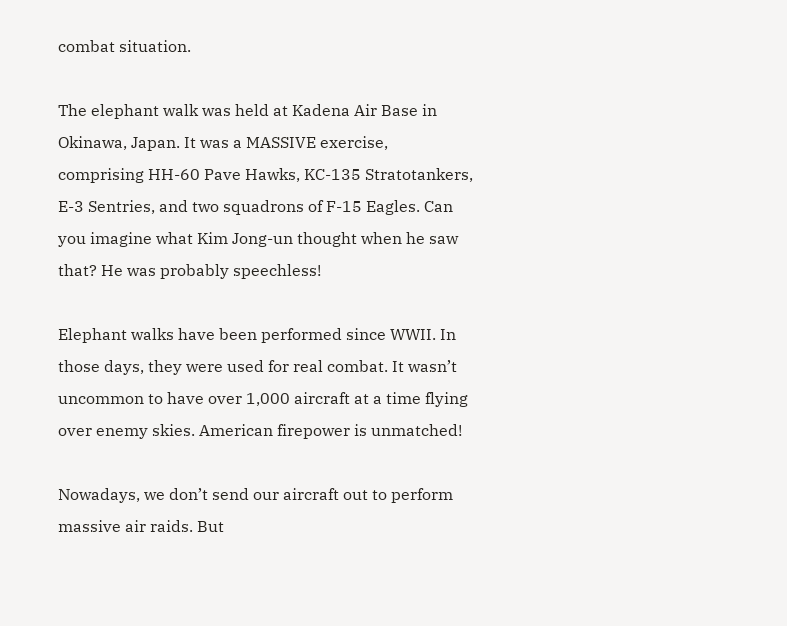combat situation.

The elephant walk was held at Kadena Air Base in Okinawa, Japan. It was a MASSIVE exercise, comprising HH-60 Pave Hawks, KC-135 Stratotankers, E-3 Sentries, and two squadrons of F-15 Eagles. Can you imagine what Kim Jong-un thought when he saw that? He was probably speechless!

Elephant walks have been performed since WWII. In those days, they were used for real combat. It wasn’t uncommon to have over 1,000 aircraft at a time flying over enemy skies. American firepower is unmatched!

Nowadays, we don’t send our aircraft out to perform massive air raids. But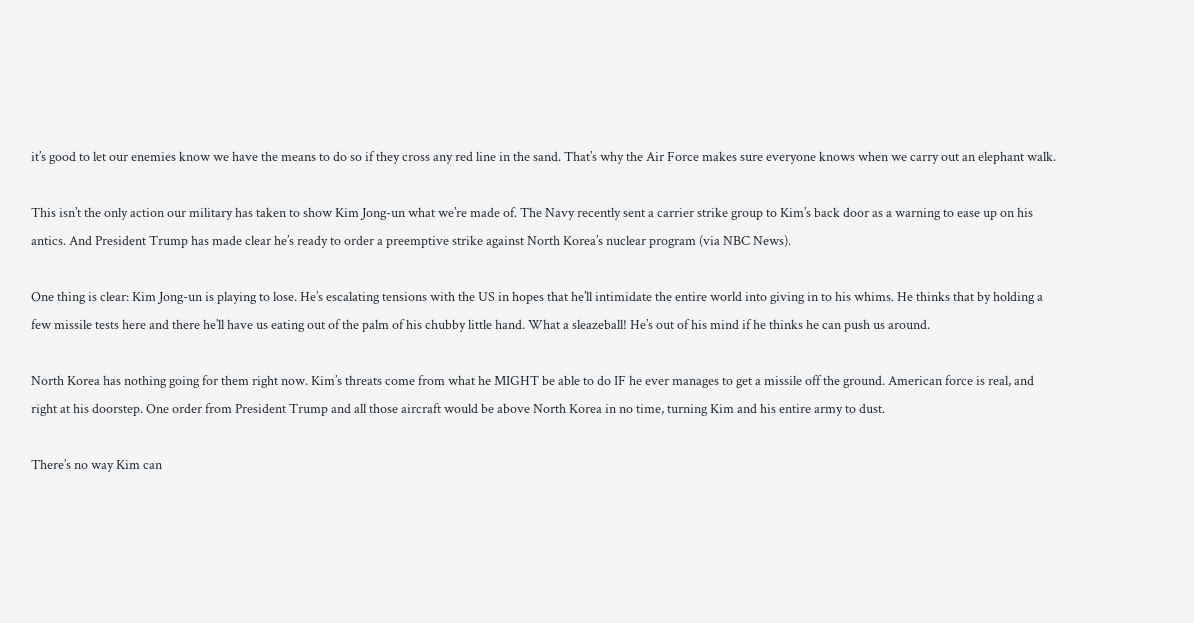it’s good to let our enemies know we have the means to do so if they cross any red line in the sand. That’s why the Air Force makes sure everyone knows when we carry out an elephant walk.

This isn’t the only action our military has taken to show Kim Jong-un what we’re made of. The Navy recently sent a carrier strike group to Kim’s back door as a warning to ease up on his antics. And President Trump has made clear he’s ready to order a preemptive strike against North Korea’s nuclear program (via NBC News).

One thing is clear: Kim Jong-un is playing to lose. He’s escalating tensions with the US in hopes that he’ll intimidate the entire world into giving in to his whims. He thinks that by holding a few missile tests here and there he’ll have us eating out of the palm of his chubby little hand. What a sleazeball! He’s out of his mind if he thinks he can push us around.

North Korea has nothing going for them right now. Kim’s threats come from what he MIGHT be able to do IF he ever manages to get a missile off the ground. American force is real, and right at his doorstep. One order from President Trump and all those aircraft would be above North Korea in no time, turning Kim and his entire army to dust.

There’s no way Kim can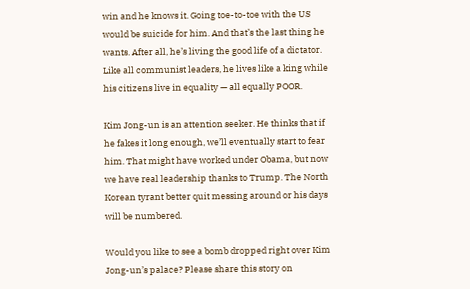win and he knows it. Going toe-to-toe with the US would be suicide for him. And that’s the last thing he wants. After all, he’s living the good life of a dictator. Like all communist leaders, he lives like a king while his citizens live in equality — all equally POOR.

Kim Jong-un is an attention seeker. He thinks that if he fakes it long enough, we’ll eventually start to fear him. That might have worked under Obama, but now we have real leadership thanks to Trump. The North Korean tyrant better quit messing around or his days will be numbered.

Would you like to see a bomb dropped right over Kim Jong-un’s palace? Please share this story on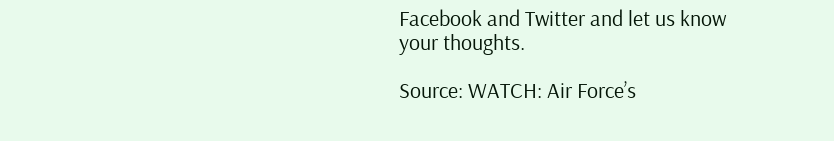Facebook and Twitter and let us know your thoughts.

Source: WATCH: Air Force’s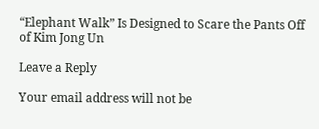“Elephant Walk” Is Designed to Scare the Pants Off of Kim Jong Un

Leave a Reply

Your email address will not be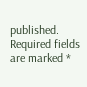published. Required fields are marked *